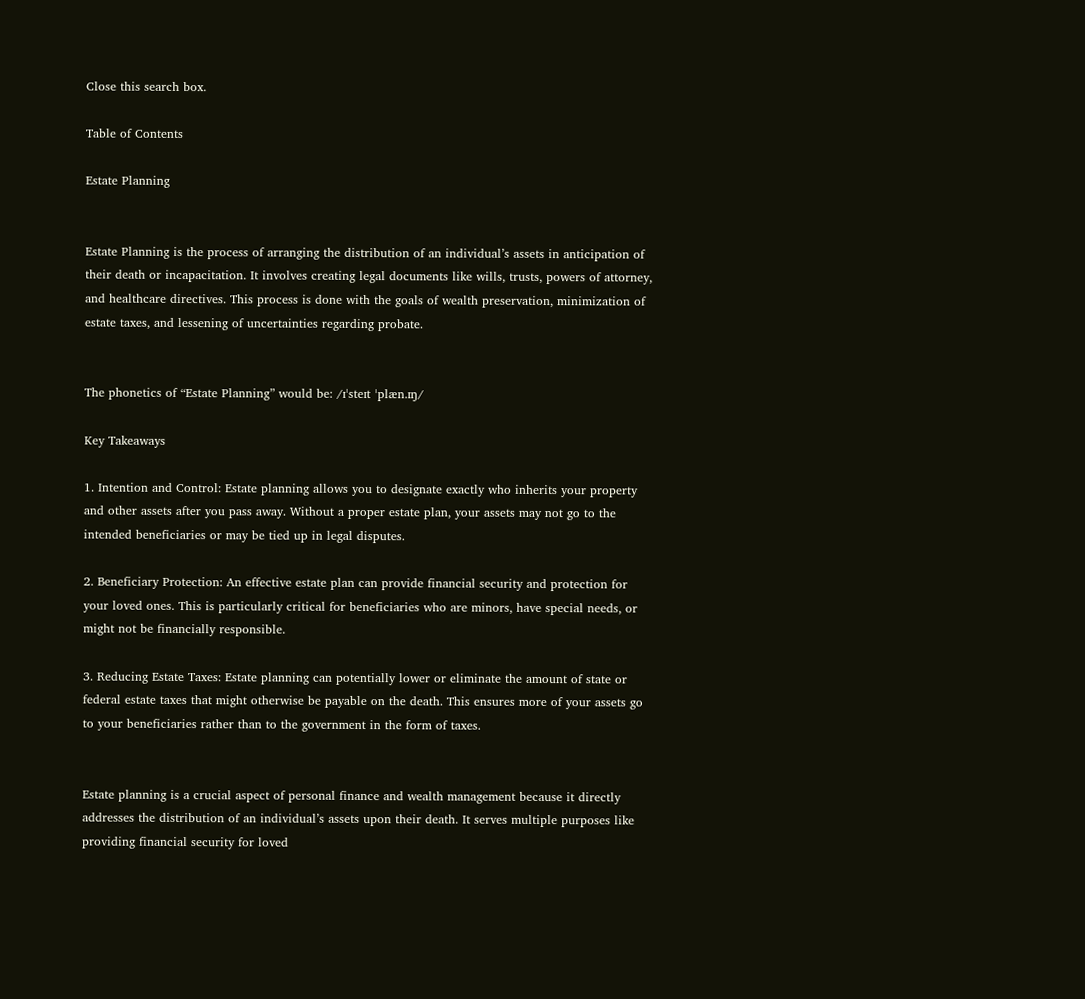Close this search box.

Table of Contents

Estate Planning


Estate Planning is the process of arranging the distribution of an individual’s assets in anticipation of their death or incapacitation. It involves creating legal documents like wills, trusts, powers of attorney, and healthcare directives. This process is done with the goals of wealth preservation, minimization of estate taxes, and lessening of uncertainties regarding probate.


The phonetics of “Estate Planning” would be: /ɪˈsteɪt ˈplæn.ɪŋ/

Key Takeaways

1. Intention and Control: Estate planning allows you to designate exactly who inherits your property and other assets after you pass away. Without a proper estate plan, your assets may not go to the intended beneficiaries or may be tied up in legal disputes.

2. Beneficiary Protection: An effective estate plan can provide financial security and protection for your loved ones. This is particularly critical for beneficiaries who are minors, have special needs, or might not be financially responsible.

3. Reducing Estate Taxes: Estate planning can potentially lower or eliminate the amount of state or federal estate taxes that might otherwise be payable on the death. This ensures more of your assets go to your beneficiaries rather than to the government in the form of taxes.


Estate planning is a crucial aspect of personal finance and wealth management because it directly addresses the distribution of an individual’s assets upon their death. It serves multiple purposes like providing financial security for loved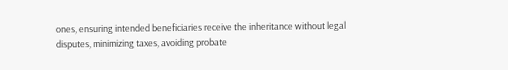ones, ensuring intended beneficiaries receive the inheritance without legal disputes, minimizing taxes, avoiding probate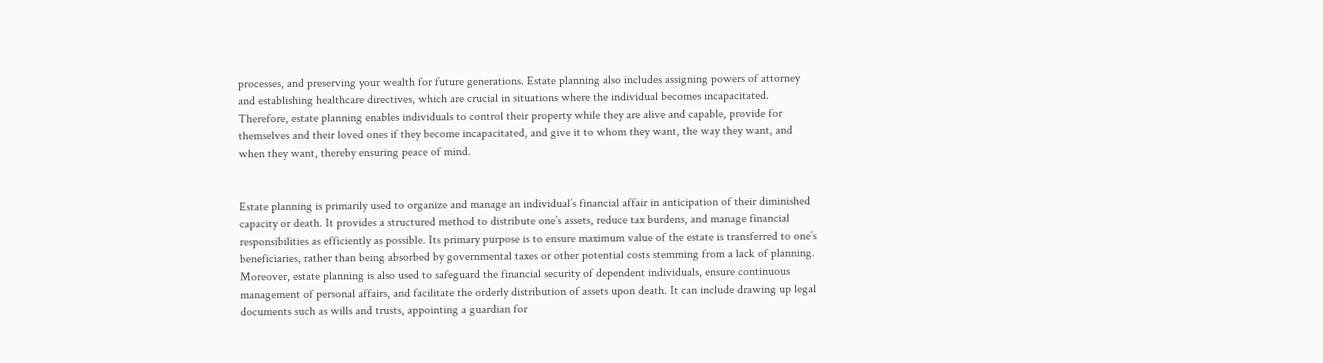processes, and preserving your wealth for future generations. Estate planning also includes assigning powers of attorney and establishing healthcare directives, which are crucial in situations where the individual becomes incapacitated. Therefore, estate planning enables individuals to control their property while they are alive and capable, provide for themselves and their loved ones if they become incapacitated, and give it to whom they want, the way they want, and when they want, thereby ensuring peace of mind.


Estate planning is primarily used to organize and manage an individual’s financial affair in anticipation of their diminished capacity or death. It provides a structured method to distribute one’s assets, reduce tax burdens, and manage financial responsibilities as efficiently as possible. Its primary purpose is to ensure maximum value of the estate is transferred to one’s beneficiaries, rather than being absorbed by governmental taxes or other potential costs stemming from a lack of planning. Moreover, estate planning is also used to safeguard the financial security of dependent individuals, ensure continuous management of personal affairs, and facilitate the orderly distribution of assets upon death. It can include drawing up legal documents such as wills and trusts, appointing a guardian for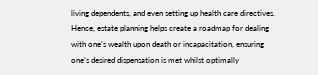living dependents, and even setting up health care directives. Hence, estate planning helps create a roadmap for dealing with one’s wealth upon death or incapacitation, ensuring one’s desired dispensation is met whilst optimally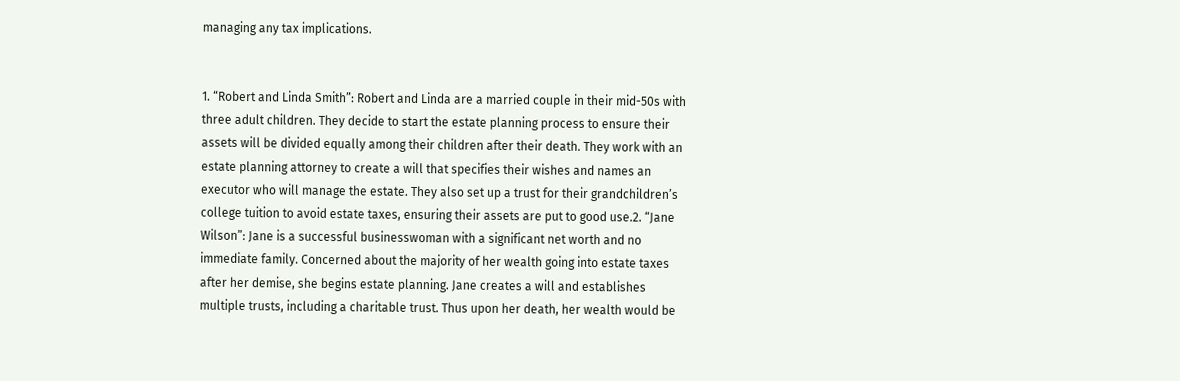managing any tax implications.


1. “Robert and Linda Smith”: Robert and Linda are a married couple in their mid-50s with three adult children. They decide to start the estate planning process to ensure their assets will be divided equally among their children after their death. They work with an estate planning attorney to create a will that specifies their wishes and names an executor who will manage the estate. They also set up a trust for their grandchildren’s college tuition to avoid estate taxes, ensuring their assets are put to good use.2. “Jane Wilson”: Jane is a successful businesswoman with a significant net worth and no immediate family. Concerned about the majority of her wealth going into estate taxes after her demise, she begins estate planning. Jane creates a will and establishes multiple trusts, including a charitable trust. Thus upon her death, her wealth would be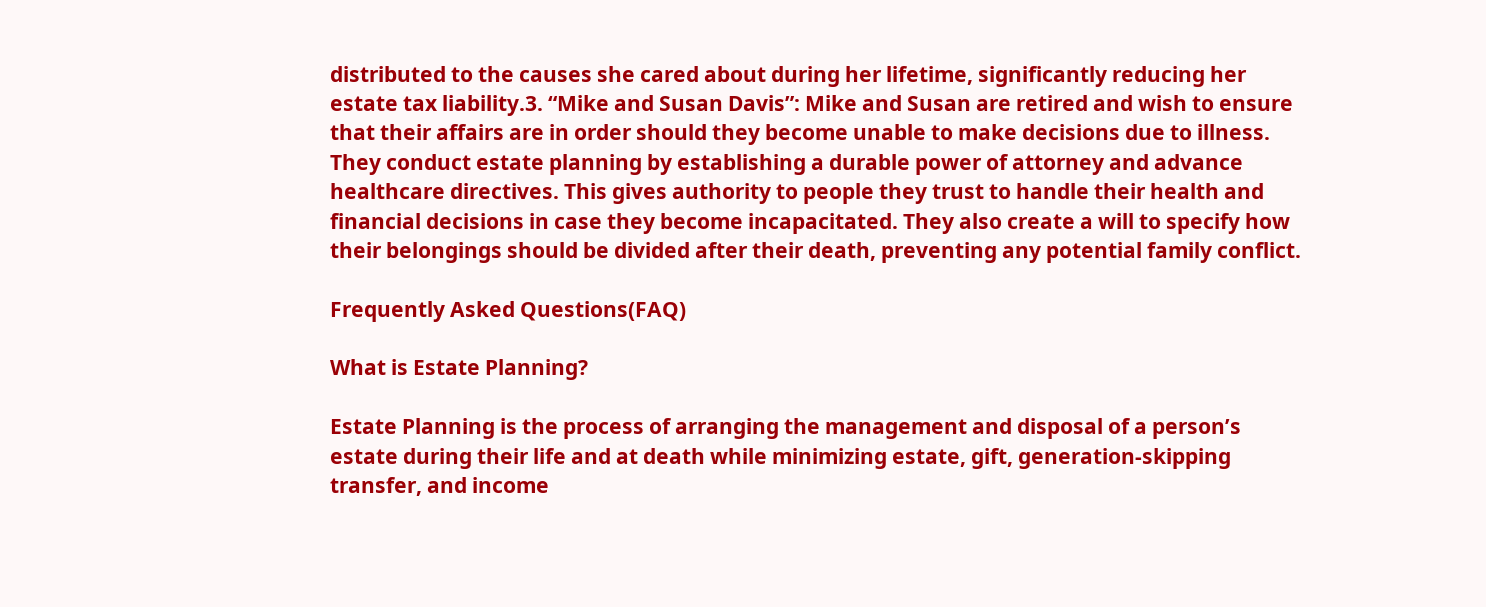distributed to the causes she cared about during her lifetime, significantly reducing her estate tax liability.3. “Mike and Susan Davis”: Mike and Susan are retired and wish to ensure that their affairs are in order should they become unable to make decisions due to illness. They conduct estate planning by establishing a durable power of attorney and advance healthcare directives. This gives authority to people they trust to handle their health and financial decisions in case they become incapacitated. They also create a will to specify how their belongings should be divided after their death, preventing any potential family conflict.

Frequently Asked Questions(FAQ)

What is Estate Planning?

Estate Planning is the process of arranging the management and disposal of a person’s estate during their life and at death while minimizing estate, gift, generation-skipping transfer, and income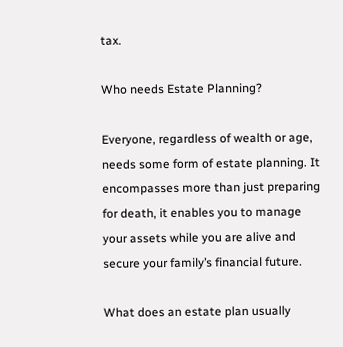tax.

Who needs Estate Planning?

Everyone, regardless of wealth or age, needs some form of estate planning. It encompasses more than just preparing for death, it enables you to manage your assets while you are alive and secure your family’s financial future.

What does an estate plan usually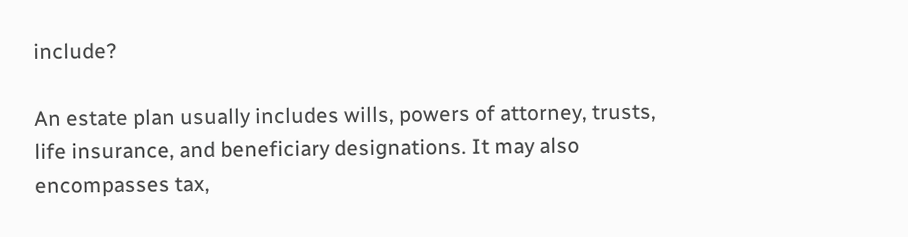include?

An estate plan usually includes wills, powers of attorney, trusts, life insurance, and beneficiary designations. It may also encompasses tax,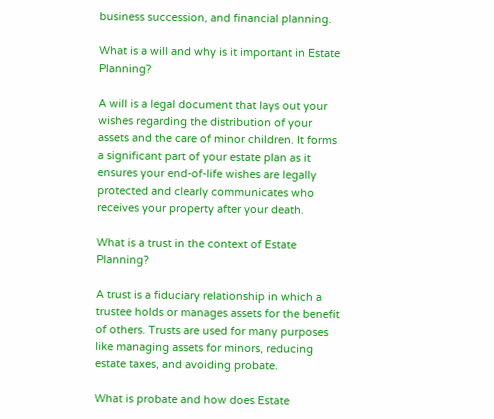business succession, and financial planning.

What is a will and why is it important in Estate Planning?

A will is a legal document that lays out your wishes regarding the distribution of your assets and the care of minor children. It forms a significant part of your estate plan as it ensures your end-of-life wishes are legally protected and clearly communicates who receives your property after your death.

What is a trust in the context of Estate Planning?

A trust is a fiduciary relationship in which a trustee holds or manages assets for the benefit of others. Trusts are used for many purposes like managing assets for minors, reducing estate taxes, and avoiding probate.

What is probate and how does Estate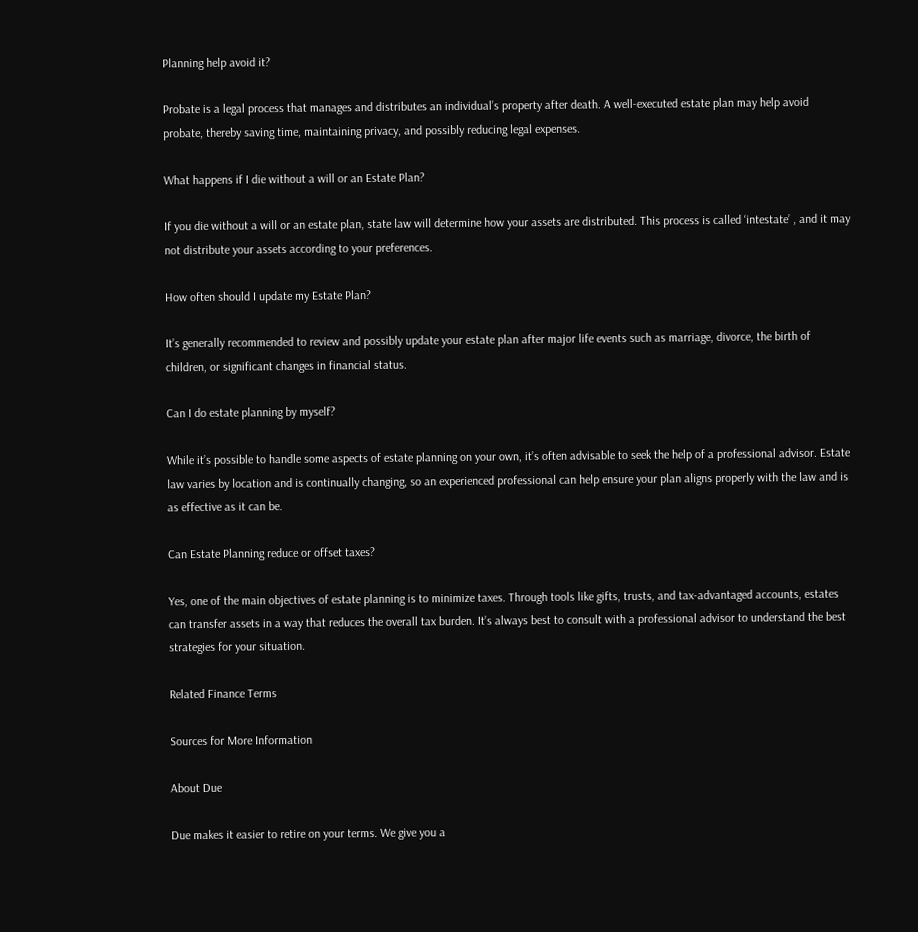Planning help avoid it?

Probate is a legal process that manages and distributes an individual’s property after death. A well-executed estate plan may help avoid probate, thereby saving time, maintaining privacy, and possibly reducing legal expenses.

What happens if I die without a will or an Estate Plan?

If you die without a will or an estate plan, state law will determine how your assets are distributed. This process is called ‘intestate’ , and it may not distribute your assets according to your preferences.

How often should I update my Estate Plan?

It’s generally recommended to review and possibly update your estate plan after major life events such as marriage, divorce, the birth of children, or significant changes in financial status.

Can I do estate planning by myself?

While it’s possible to handle some aspects of estate planning on your own, it’s often advisable to seek the help of a professional advisor. Estate law varies by location and is continually changing, so an experienced professional can help ensure your plan aligns properly with the law and is as effective as it can be.

Can Estate Planning reduce or offset taxes?

Yes, one of the main objectives of estate planning is to minimize taxes. Through tools like gifts, trusts, and tax-advantaged accounts, estates can transfer assets in a way that reduces the overall tax burden. It’s always best to consult with a professional advisor to understand the best strategies for your situation.

Related Finance Terms

Sources for More Information

About Due

Due makes it easier to retire on your terms. We give you a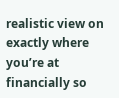realistic view on exactly where you’re at financially so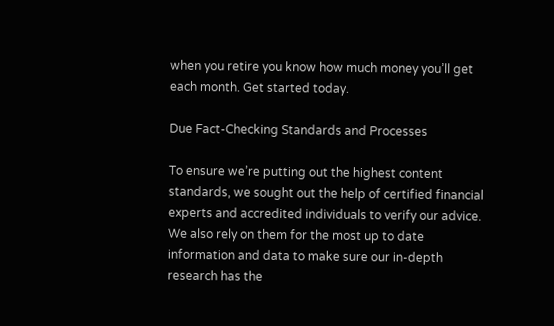when you retire you know how much money you’ll get each month. Get started today.

Due Fact-Checking Standards and Processes

To ensure we’re putting out the highest content standards, we sought out the help of certified financial experts and accredited individuals to verify our advice. We also rely on them for the most up to date information and data to make sure our in-depth research has the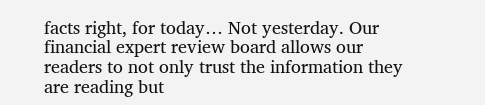facts right, for today… Not yesterday. Our financial expert review board allows our readers to not only trust the information they are reading but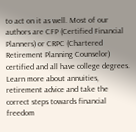to act on it as well. Most of our authors are CFP (Certified Financial Planners) or CRPC (Chartered Retirement Planning Counselor) certified and all have college degrees. Learn more about annuities, retirement advice and take the correct steps towards financial freedom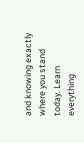and knowing exactly where you stand today. Learn everything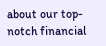about our top-notch financial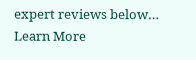expert reviews below… Learn More